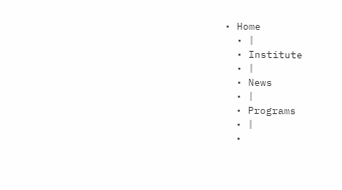• Home
  • |
  • Institute
  • |
  • News
  • |
  • Programs
  • |
  •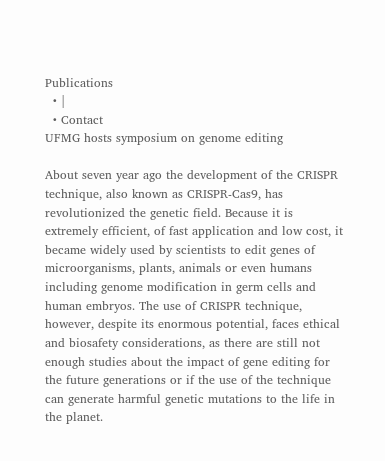Publications
  • |
  • Contact
UFMG hosts symposium on genome editing

About seven year ago the development of the CRISPR technique, also known as CRISPR-Cas9, has revolutionized the genetic field. Because it is extremely efficient, of fast application and low cost, it became widely used by scientists to edit genes of microorganisms, plants, animals or even humans including genome modification in germ cells and human embryos. The use of CRISPR technique, however, despite its enormous potential, faces ethical and biosafety considerations, as there are still not enough studies about the impact of gene editing for the future generations or if the use of the technique can generate harmful genetic mutations to the life in the planet.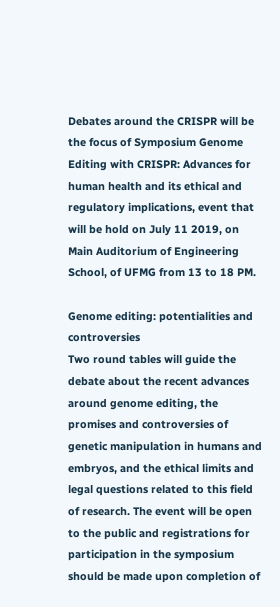Debates around the CRISPR will be the focus of Symposium Genome Editing with CRISPR: Advances for human health and its ethical and regulatory implications, event that will be hold on July 11 2019, on Main Auditorium of Engineering School, of UFMG from 13 to 18 PM.

Genome editing: potentialities and controversies
Two round tables will guide the debate about the recent advances around genome editing, the promises and controversies of genetic manipulation in humans and embryos, and the ethical limits and legal questions related to this field of research. The event will be open to the public and registrations for participation in the symposium should be made upon completion of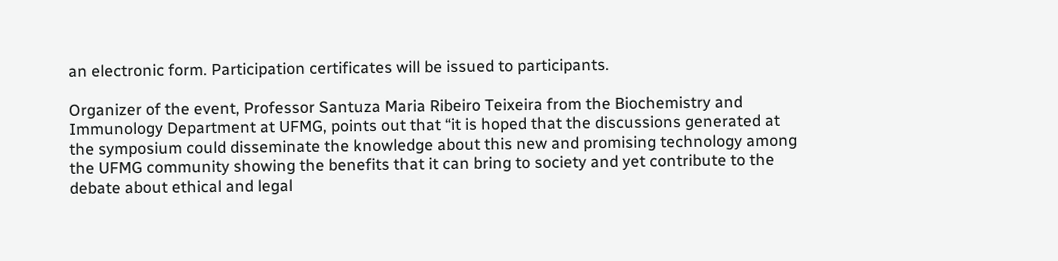an electronic form. Participation certificates will be issued to participants.

Organizer of the event, Professor Santuza Maria Ribeiro Teixeira from the Biochemistry and Immunology Department at UFMG, points out that “it is hoped that the discussions generated at the symposium could disseminate the knowledge about this new and promising technology among the UFMG community showing the benefits that it can bring to society and yet contribute to the debate about ethical and legal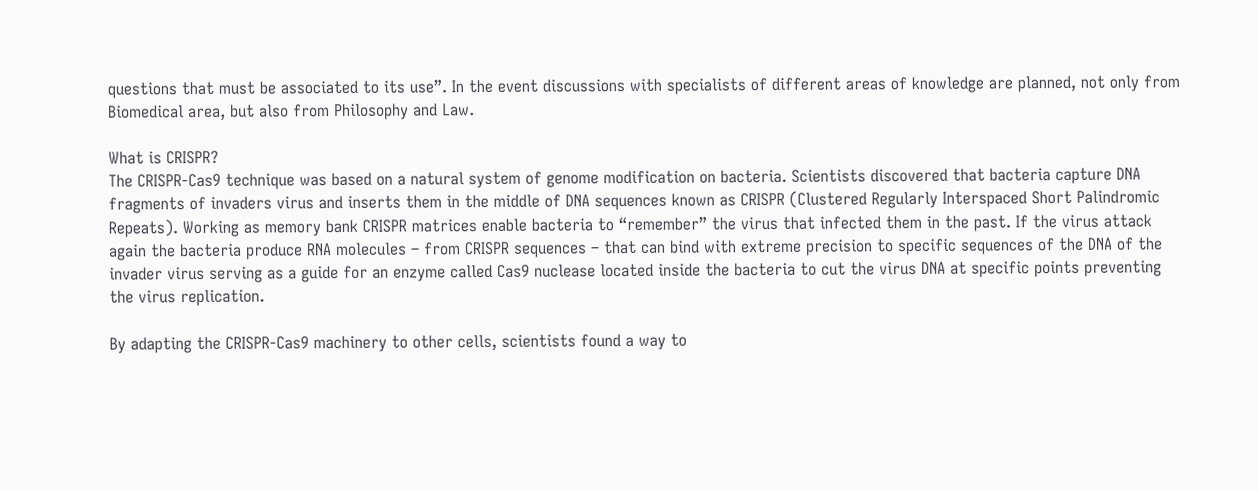questions that must be associated to its use”. In the event discussions with specialists of different areas of knowledge are planned, not only from Biomedical area, but also from Philosophy and Law.

What is CRISPR?
The CRISPR-Cas9 technique was based on a natural system of genome modification on bacteria. Scientists discovered that bacteria capture DNA fragments of invaders virus and inserts them in the middle of DNA sequences known as CRISPR (Clustered Regularly Interspaced Short Palindromic Repeats). Working as memory bank CRISPR matrices enable bacteria to “remember” the virus that infected them in the past. If the virus attack again the bacteria produce RNA molecules – from CRISPR sequences – that can bind with extreme precision to specific sequences of the DNA of the invader virus serving as a guide for an enzyme called Cas9 nuclease located inside the bacteria to cut the virus DNA at specific points preventing the virus replication.

By adapting the CRISPR-Cas9 machinery to other cells, scientists found a way to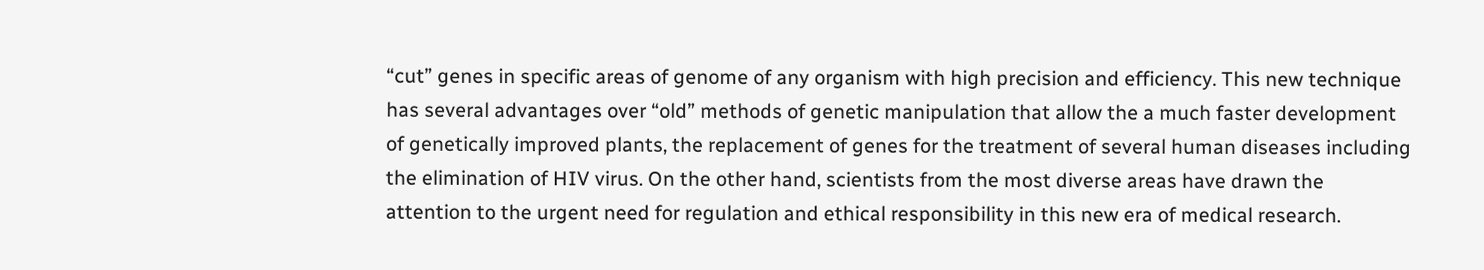“cut” genes in specific areas of genome of any organism with high precision and efficiency. This new technique has several advantages over “old” methods of genetic manipulation that allow the a much faster development of genetically improved plants, the replacement of genes for the treatment of several human diseases including the elimination of HIV virus. On the other hand, scientists from the most diverse areas have drawn the attention to the urgent need for regulation and ethical responsibility in this new era of medical research.